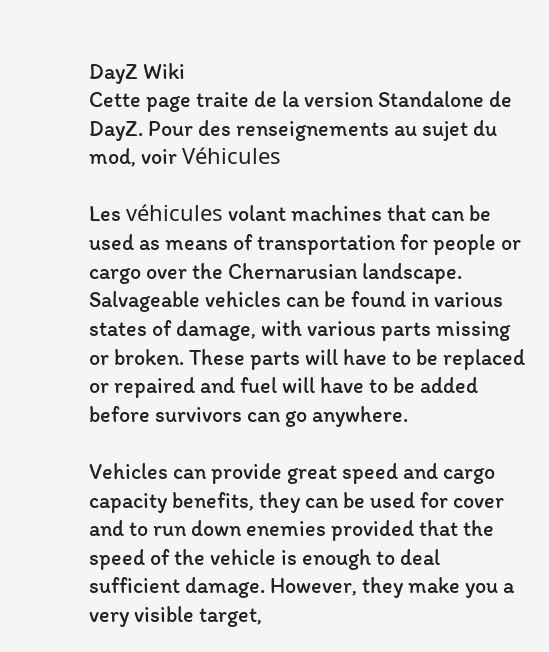DayZ Wiki
Cette page traite de la version Standalone de DayZ. Pour des renseignements au sujet du mod, voir Véhicules

Les véhicules volant machines that can be used as means of transportation for people or cargo over the Chernarusian landscape. Salvageable vehicles can be found in various states of damage, with various parts missing or broken. These parts will have to be replaced or repaired and fuel will have to be added before survivors can go anywhere.

Vehicles can provide great speed and cargo capacity benefits, they can be used for cover and to run down enemies provided that the speed of the vehicle is enough to deal sufficient damage. However, they make you a very visible target,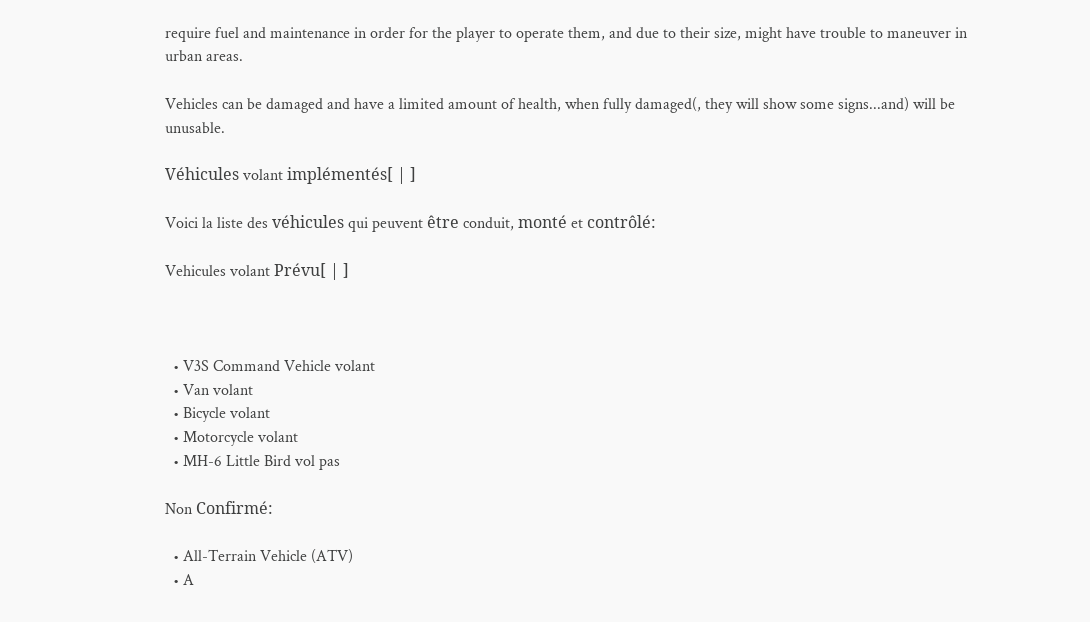require fuel and maintenance in order for the player to operate them, and due to their size, might have trouble to maneuver in urban areas.

Vehicles can be damaged and have a limited amount of health, when fully damaged(, they will show some signs...and) will be unusable.

Véhicules volant implémentés[ | ]

Voici la liste des véhicules qui peuvent être conduit, monté et contrôlé:

Vehicules volant Prévu[ | ]



  • V3S Command Vehicle volant
  • Van volant
  • Bicycle volant
  • Motorcycle volant
  • MH-6 Little Bird vol pas

Non Confirmé:

  • All-Terrain Vehicle (ATV)
  • A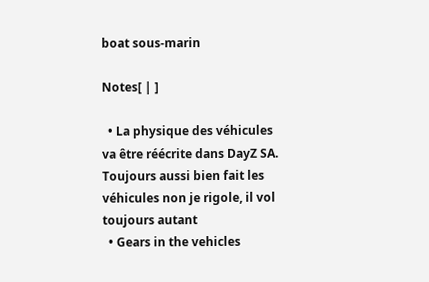boat sous-marin

Notes[ | ]

  • La physique des véhicules va être réécrite dans DayZ SA. Toujours aussi bien fait les véhicules non je rigole, il vol toujours autant
  • Gears in the vehicles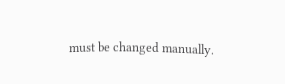must be changed manually.